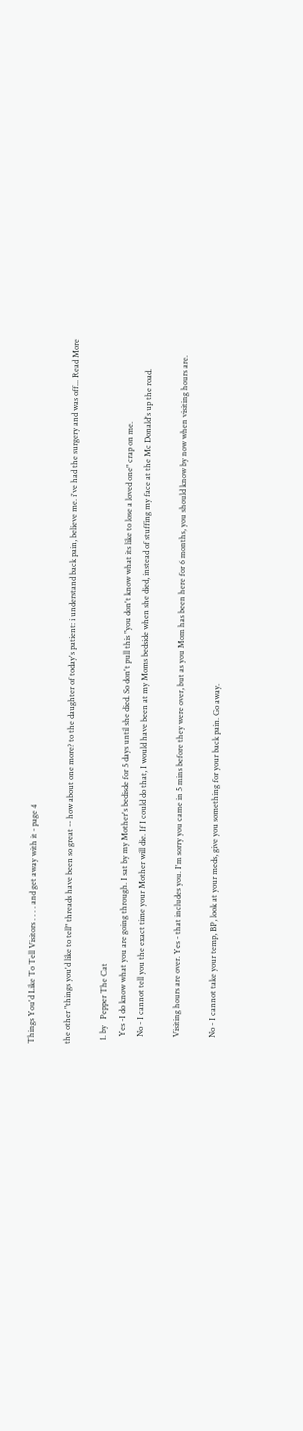Things You'd Like To Tell Visitors . . . . and get away with it - page 4

the other "things you'd like to tell" threads have been so great -- how about one more? to the daughter of today's patient: i understand back pain, believe me. i've had the surgery and was off... Read More

  1. by   Pepper The Cat
    Yes -I do know what you are going through. I sat by my Mother's bedisde for 5 days until she died. So don't pull this "you don't know what its like to lose a loved one" crap on me.
    No - I cannot tell you the exact time your Mother will die. If I could do that, I would have been at my Moms bedside when she died, instead of stuffing my face at the Mc Donald's up the road.

    Visiting hours are over. Yes - that includes you. I'm sorry you came in 5 mins before they were over, but as you Mom has been here for 6 months, you should know by now when visiting hours are.

    No - I cannot take your temp, BP, look at your meds, give you something for your back pain. Go away.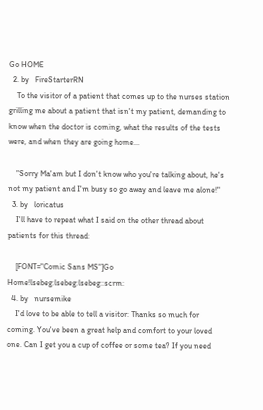Go HOME
  2. by   FireStarterRN
    To the visitor of a patient that comes up to the nurses station grilling me about a patient that isn't my patient, demanding to know when the doctor is coming, what the results of the tests were, and when they are going home...

    "Sorry Ma'am but I don't know who you're talking about, he's not my patient and I'm busy so go away and leave me alone!"
  3. by   loricatus
    I'll have to repeat what I said on the other thread about patients for this thread:

    [FONT="Comic Sans MS"]Go Home!lsebeg:lsebeg:lsebeg::scrm:
  4. by   nursemike
    I'd love to be able to tell a visitor: Thanks so much for coming. You've been a great help and comfort to your loved one. Can I get you a cup of coffee or some tea? If you need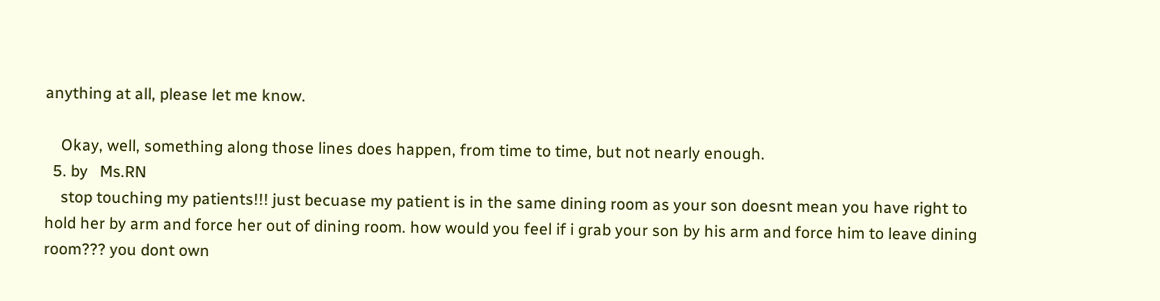anything at all, please let me know.

    Okay, well, something along those lines does happen, from time to time, but not nearly enough.
  5. by   Ms.RN
    stop touching my patients!!! just becuase my patient is in the same dining room as your son doesnt mean you have right to hold her by arm and force her out of dining room. how would you feel if i grab your son by his arm and force him to leave dining room??? you dont own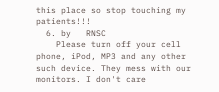this place so stop touching my patients!!!
  6. by   RNSC
    Please turn off your cell phone, iPod, MP3 and any other such device. They mess with our monitors. I don't care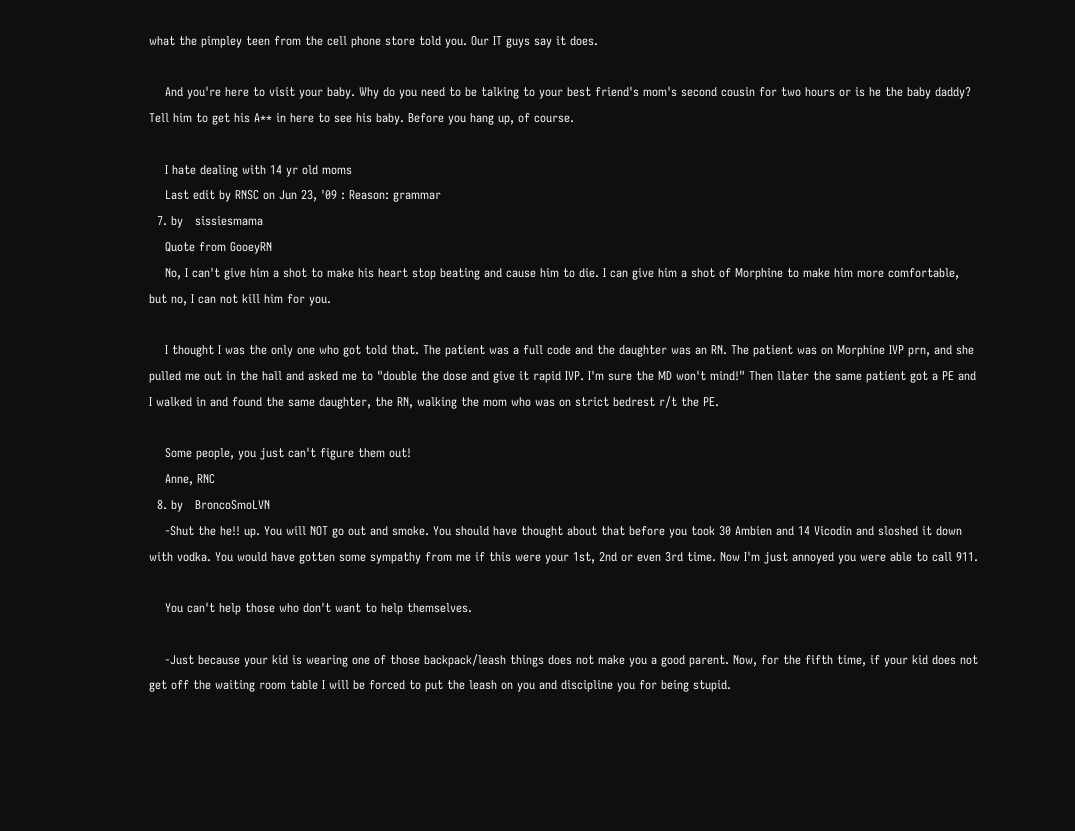what the pimpley teen from the cell phone store told you. Our IT guys say it does.

    And you're here to visit your baby. Why do you need to be talking to your best friend's mom's second cousin for two hours or is he the baby daddy? Tell him to get his A** in here to see his baby. Before you hang up, of course.

    I hate dealing with 14 yr old moms
    Last edit by RNSC on Jun 23, '09 : Reason: grammar
  7. by   sissiesmama
    Quote from GooeyRN
    No, I can't give him a shot to make his heart stop beating and cause him to die. I can give him a shot of Morphine to make him more comfortable, but no, I can not kill him for you.

    I thought I was the only one who got told that. The patient was a full code and the daughter was an RN. The patient was on Morphine IVP prn, and she pulled me out in the hall and asked me to "double the dose and give it rapid IVP. I'm sure the MD won't mind!" Then llater the same patient got a PE and I walked in and found the same daughter, the RN, walking the mom who was on strict bedrest r/t the PE.

    Some people, you just can't figure them out!
    Anne, RNC
  8. by   BroncoSmoLVN
    -Shut the he!! up. You will NOT go out and smoke. You should have thought about that before you took 30 Ambien and 14 Vicodin and sloshed it down with vodka. You would have gotten some sympathy from me if this were your 1st, 2nd or even 3rd time. Now I'm just annoyed you were able to call 911.

    You can't help those who don't want to help themselves.

    -Just because your kid is wearing one of those backpack/leash things does not make you a good parent. Now, for the fifth time, if your kid does not get off the waiting room table I will be forced to put the leash on you and discipline you for being stupid.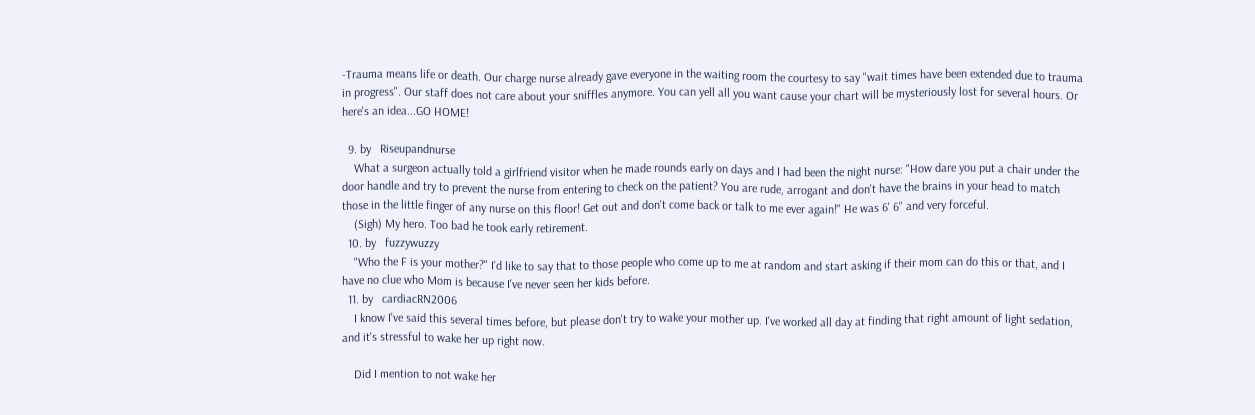-Trauma means life or death. Our charge nurse already gave everyone in the waiting room the courtesy to say "wait times have been extended due to trauma in progress". Our staff does not care about your sniffles anymore. You can yell all you want cause your chart will be mysteriously lost for several hours. Or here's an idea...GO HOME!

  9. by   Riseupandnurse
    What a surgeon actually told a girlfriend visitor when he made rounds early on days and I had been the night nurse: "How dare you put a chair under the door handle and try to prevent the nurse from entering to check on the patient? You are rude, arrogant and don't have the brains in your head to match those in the little finger of any nurse on this floor! Get out and don't come back or talk to me ever again!" He was 6' 6" and very forceful.
    (Sigh) My hero. Too bad he took early retirement.
  10. by   fuzzywuzzy
    "Who the F is your mother?" I'd like to say that to those people who come up to me at random and start asking if their mom can do this or that, and I have no clue who Mom is because I've never seen her kids before.
  11. by   cardiacRN2006
    I know I've said this several times before, but please don't try to wake your mother up. I've worked all day at finding that right amount of light sedation, and it's stressful to wake her up right now.

    Did I mention to not wake her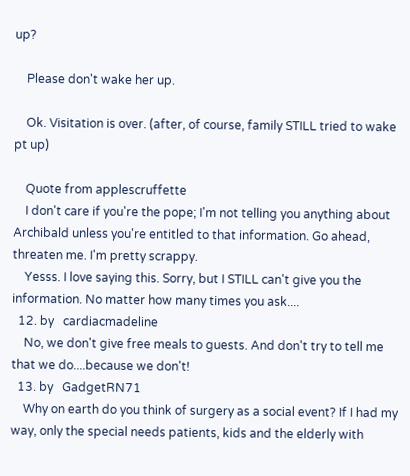up?

    Please don't wake her up.

    Ok. Visitation is over. (after, of course, family STILL tried to wake pt up)

    Quote from applescruffette
    I don't care if you're the pope; I'm not telling you anything about Archibald unless you're entitled to that information. Go ahead, threaten me. I'm pretty scrappy.
    Yesss. I love saying this. Sorry, but I STILL can't give you the information. No matter how many times you ask....
  12. by   cardiacmadeline
    No, we don't give free meals to guests. And don't try to tell me that we do....because we don't!
  13. by   GadgetRN71
    Why on earth do you think of surgery as a social event? If I had my way, only the special needs patients, kids and the elderly with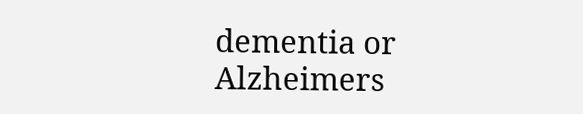dementia or Alzheimers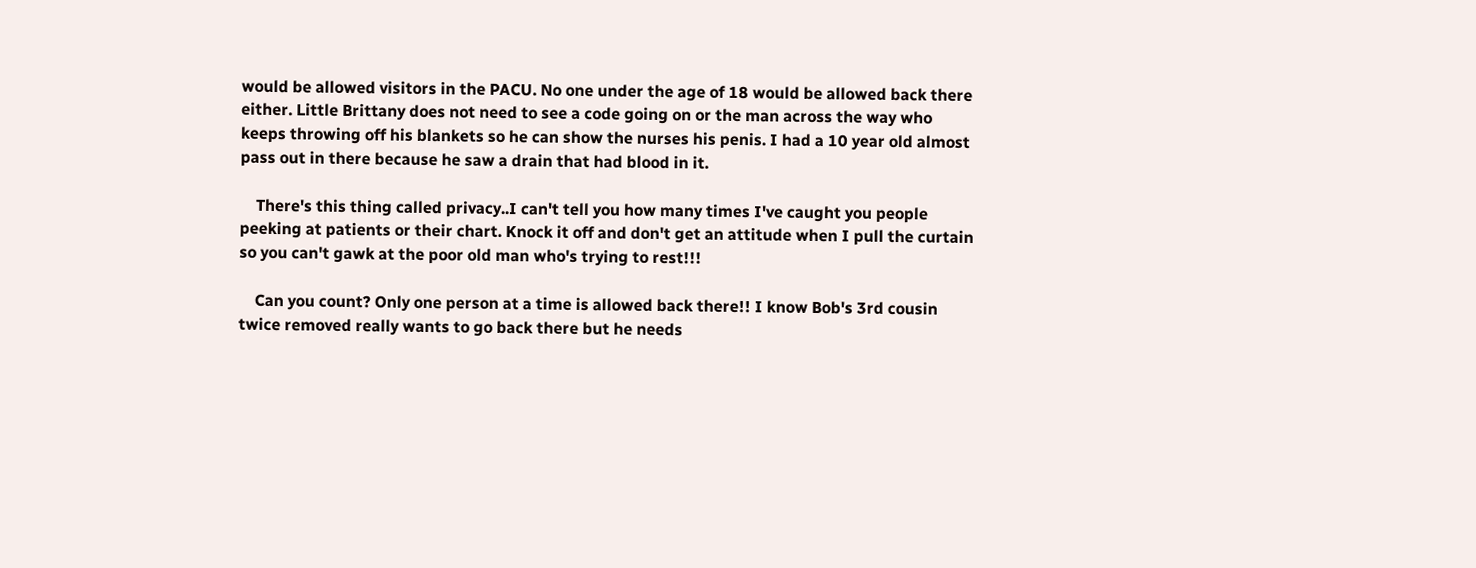would be allowed visitors in the PACU. No one under the age of 18 would be allowed back there either. Little Brittany does not need to see a code going on or the man across the way who keeps throwing off his blankets so he can show the nurses his penis. I had a 10 year old almost pass out in there because he saw a drain that had blood in it.

    There's this thing called privacy..I can't tell you how many times I've caught you people peeking at patients or their chart. Knock it off and don't get an attitude when I pull the curtain so you can't gawk at the poor old man who's trying to rest!!!

    Can you count? Only one person at a time is allowed back there!! I know Bob's 3rd cousin twice removed really wants to go back there but he needs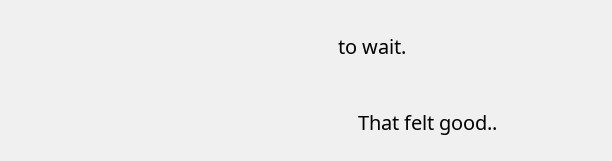to wait.

    That felt good..